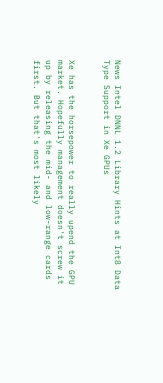News Intel DNNL 1.2 Library Hints at Int8 Data Type Support in Xe GPUs


Xe has the horsepower to really upend the GPU market. Hopefully management doesn't screw it up by releasing the mid- and low-range cards first. But that's most likely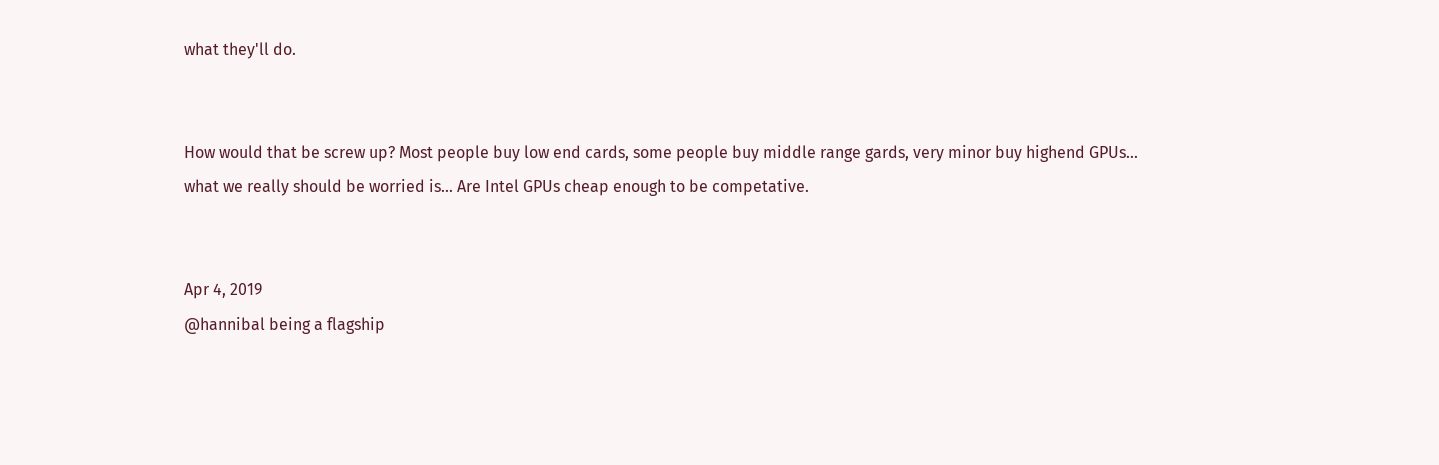what they'll do.


How would that be screw up? Most people buy low end cards, some people buy middle range gards, very minor buy highend GPUs...
what we really should be worried is... Are Intel GPUs cheap enough to be competative.


Apr 4, 2019
@hannibal being a flagship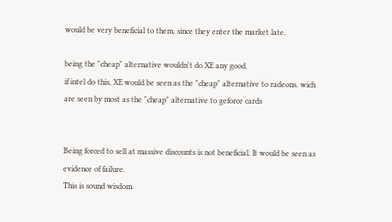would be very beneficial to them, since they enter the market late.

being the "cheap" alternative wouldn't do XE any good.
if intel do this, XE would be seen as the "cheap" alternative to radeons. wich are seen by most as the "cheap" alternative to geforce cards


Being forced to sell at massive discounts is not beneficial. It would be seen as evidence of failure.
This is sound wisdom.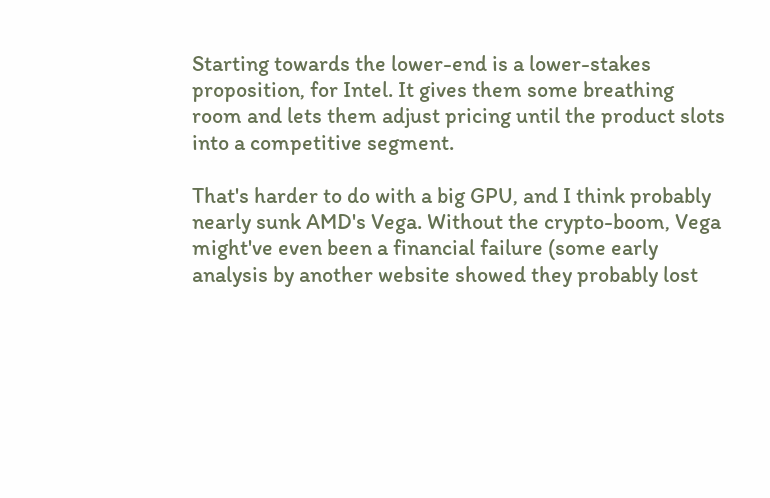Starting towards the lower-end is a lower-stakes proposition, for Intel. It gives them some breathing room and lets them adjust pricing until the product slots into a competitive segment.

That's harder to do with a big GPU, and I think probably nearly sunk AMD's Vega. Without the crypto-boom, Vega might've even been a financial failure (some early analysis by another website showed they probably lost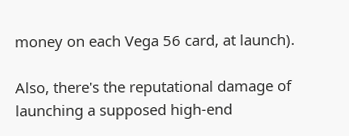money on each Vega 56 card, at launch).

Also, there's the reputational damage of launching a supposed high-end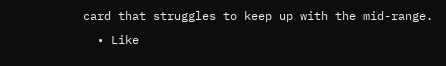card that struggles to keep up with the mid-range.
  • Like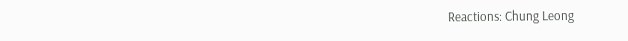Reactions: Chung Leong